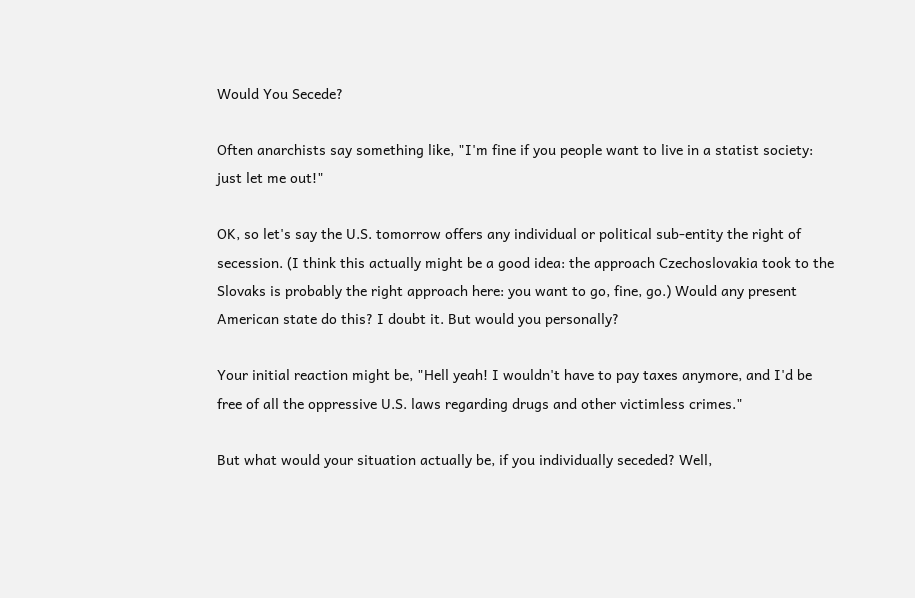Would You Secede?

Often anarchists say something like, "I'm fine if you people want to live in a statist society: just let me out!"

OK, so let's say the U.S. tomorrow offers any individual or political sub-entity the right of secession. (I think this actually might be a good idea: the approach Czechoslovakia took to the Slovaks is probably the right approach here: you want to go, fine, go.) Would any present American state do this? I doubt it. But would you personally?

Your initial reaction might be, "Hell yeah! I wouldn't have to pay taxes anymore, and I'd be free of all the oppressive U.S. laws regarding drugs and other victimless crimes."

But what would your situation actually be, if you individually seceded? Well,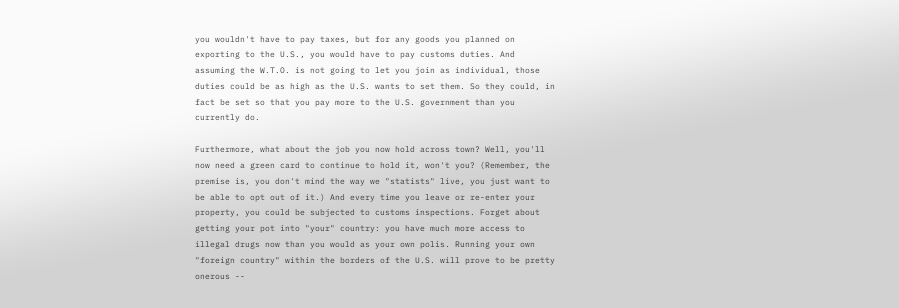you wouldn't have to pay taxes, but for any goods you planned on exporting to the U.S., you would have to pay customs duties. And assuming the W.T.O. is not going to let you join as individual, those duties could be as high as the U.S. wants to set them. So they could, in fact be set so that you pay more to the U.S. government than you currently do.

Furthermore, what about the job you now hold across town? Well, you'll now need a green card to continue to hold it, won't you? (Remember, the premise is, you don't mind the way we "statists" live, you just want to be able to opt out of it.) And every time you leave or re-enter your property, you could be subjected to customs inspections. Forget about getting your pot into "your" country: you have much more access to illegal drugs now than you would as your own polis. Running your own "foreign country" within the borders of the U.S. will prove to be pretty onerous --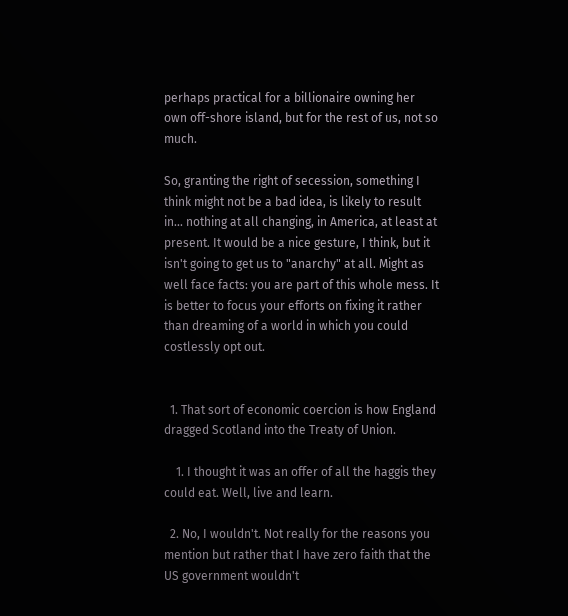perhaps practical for a billionaire owning her own off-shore island, but for the rest of us, not so much.

So, granting the right of secession, something I think might not be a bad idea, is likely to result in... nothing at all changing, in America, at least at present. It would be a nice gesture, I think, but it isn't going to get us to "anarchy" at all. Might as well face facts: you are part of this whole mess. It is better to focus your efforts on fixing it rather than dreaming of a world in which you could costlessly opt out.


  1. That sort of economic coercion is how England dragged Scotland into the Treaty of Union.

    1. I thought it was an offer of all the haggis they could eat. Well, live and learn.

  2. No, I wouldn't. Not really for the reasons you mention but rather that I have zero faith that the US government wouldn't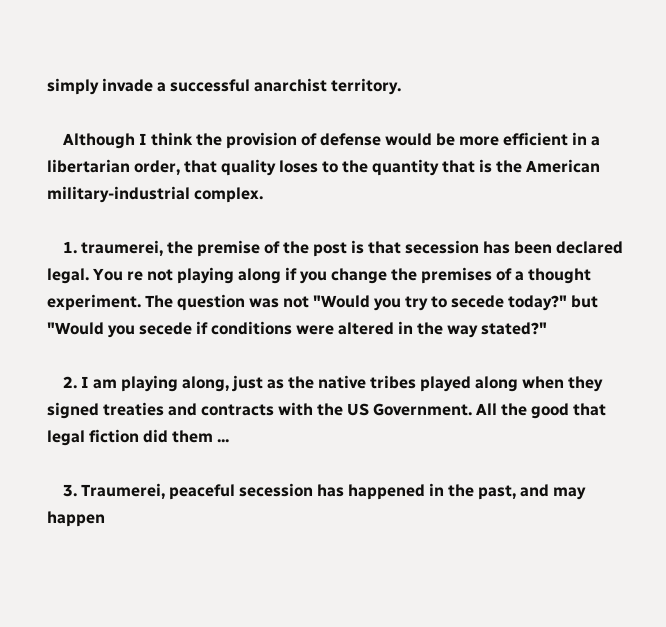simply invade a successful anarchist territory.

    Although I think the provision of defense would be more efficient in a libertarian order, that quality loses to the quantity that is the American military-industrial complex.

    1. traumerei, the premise of the post is that secession has been declared legal. You re not playing along if you change the premises of a thought experiment. The question was not "Would you try to secede today?" but "Would you secede if conditions were altered in the way stated?"

    2. I am playing along, just as the native tribes played along when they signed treaties and contracts with the US Government. All the good that legal fiction did them ...

    3. Traumerei, peaceful secession has happened in the past, and may happen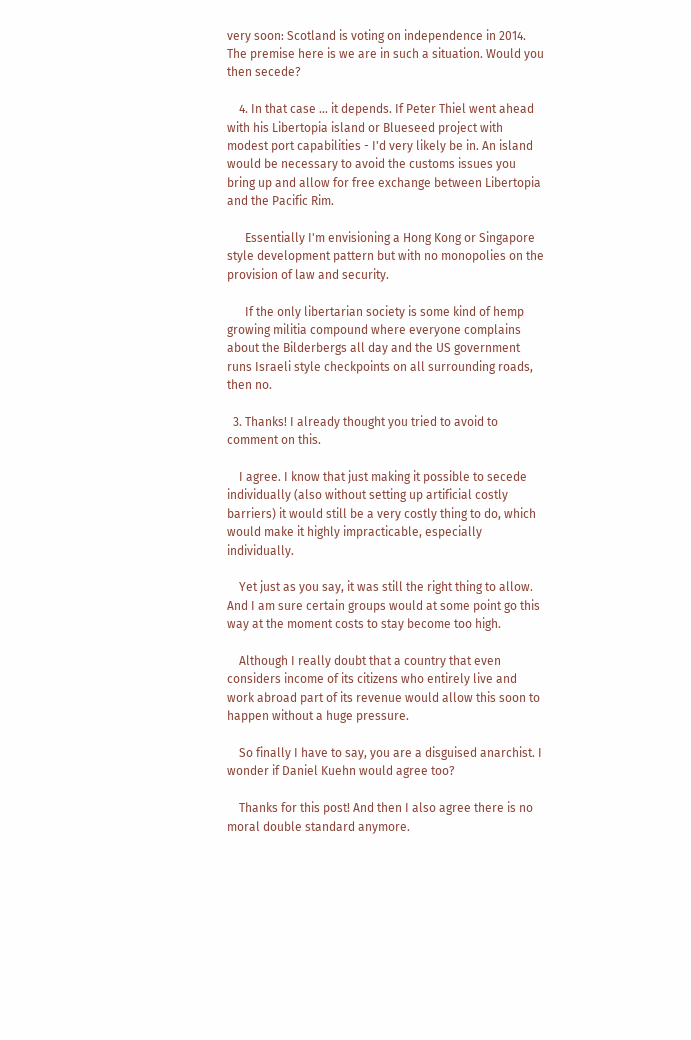very soon: Scotland is voting on independence in 2014. The premise here is we are in such a situation. Would you then secede?

    4. In that case ... it depends. If Peter Thiel went ahead with his Libertopia island or Blueseed project with modest port capabilities - I'd very likely be in. An island would be necessary to avoid the customs issues you bring up and allow for free exchange between Libertopia and the Pacific Rim.

      Essentially I'm envisioning a Hong Kong or Singapore style development pattern but with no monopolies on the provision of law and security.

      If the only libertarian society is some kind of hemp growing militia compound where everyone complains about the Bilderbergs all day and the US government runs Israeli style checkpoints on all surrounding roads, then no.

  3. Thanks! I already thought you tried to avoid to comment on this.

    I agree. I know that just making it possible to secede individually (also without setting up artificial costly barriers) it would still be a very costly thing to do, which would make it highly impracticable, especially individually.

    Yet just as you say, it was still the right thing to allow. And I am sure certain groups would at some point go this way at the moment costs to stay become too high.

    Although I really doubt that a country that even considers income of its citizens who entirely live and work abroad part of its revenue would allow this soon to happen without a huge pressure.

    So finally I have to say, you are a disguised anarchist. I wonder if Daniel Kuehn would agree too?

    Thanks for this post! And then I also agree there is no moral double standard anymore.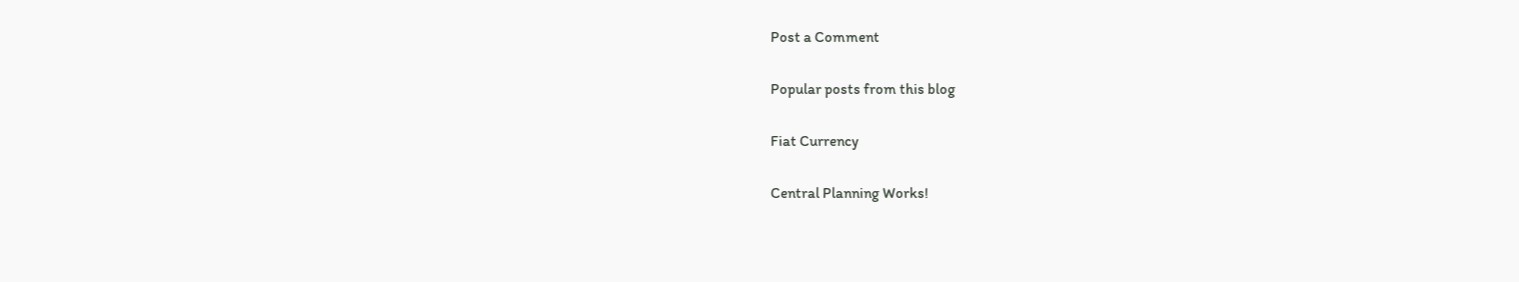Post a Comment

Popular posts from this blog

Fiat Currency

Central Planning Works!